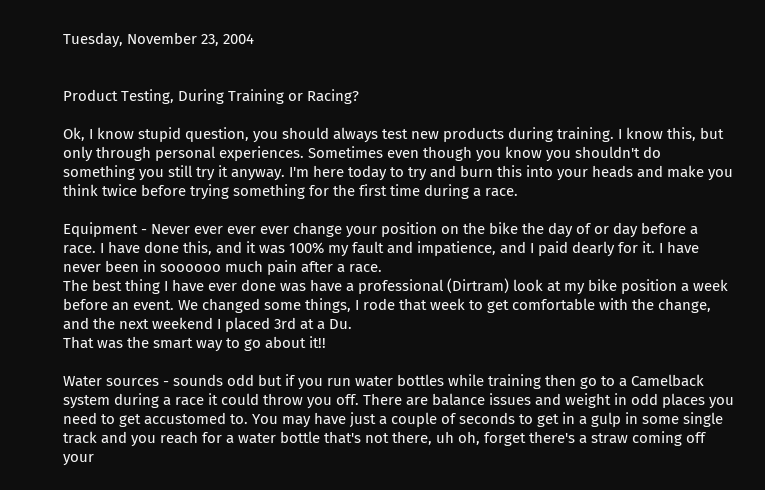Tuesday, November 23, 2004


Product Testing, During Training or Racing?

Ok, I know stupid question, you should always test new products during training. I know this, but only through personal experiences. Sometimes even though you know you shouldn't do something you still try it anyway. I'm here today to try and burn this into your heads and make you think twice before trying something for the first time during a race.

Equipment - Never ever ever ever change your position on the bike the day of or day before a race. I have done this, and it was 100% my fault and impatience, and I paid dearly for it. I have never been in soooooo much pain after a race.
The best thing I have ever done was have a professional (Dirtram) look at my bike position a week before an event. We changed some things, I rode that week to get comfortable with the change, and the next weekend I placed 3rd at a Du.
That was the smart way to go about it!!

Water sources - sounds odd but if you run water bottles while training then go to a Camelback system during a race it could throw you off. There are balance issues and weight in odd places you need to get accustomed to. You may have just a couple of seconds to get in a gulp in some single track and you reach for a water bottle that's not there, uh oh, forget there's a straw coming off your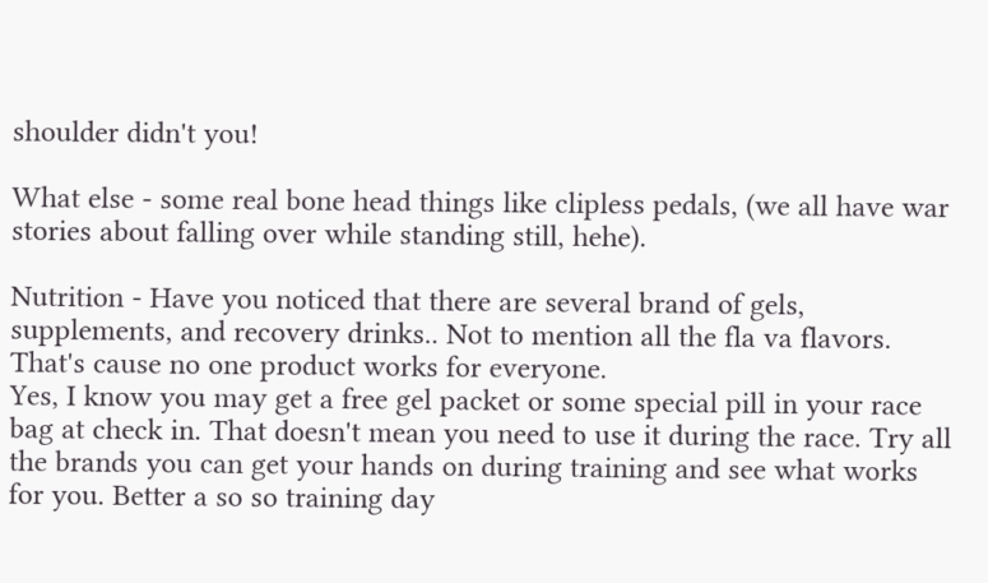shoulder didn't you!

What else - some real bone head things like clipless pedals, (we all have war stories about falling over while standing still, hehe).

Nutrition - Have you noticed that there are several brand of gels, supplements, and recovery drinks.. Not to mention all the fla va flavors. That's cause no one product works for everyone.
Yes, I know you may get a free gel packet or some special pill in your race bag at check in. That doesn't mean you need to use it during the race. Try all the brands you can get your hands on during training and see what works for you. Better a so so training day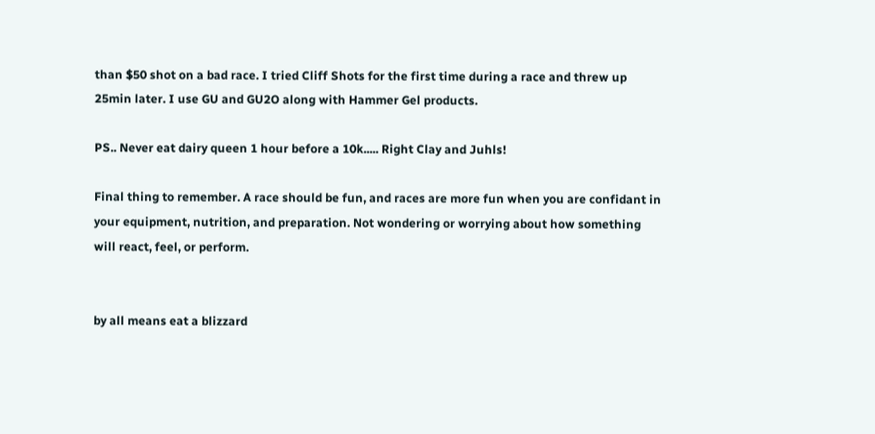than $50 shot on a bad race. I tried Cliff Shots for the first time during a race and threw up 25min later. I use GU and GU2O along with Hammer Gel products.

PS.. Never eat dairy queen 1 hour before a 10k..... Right Clay and Juhls!

Final thing to remember. A race should be fun, and races are more fun when you are confidant in your equipment, nutrition, and preparation. Not wondering or worrying about how something will react, feel, or perform.


by all means eat a blizzard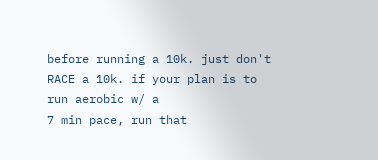before running a 10k. just don't RACE a 10k. if your plan is to run aerobic w/ a
7 min pace, run that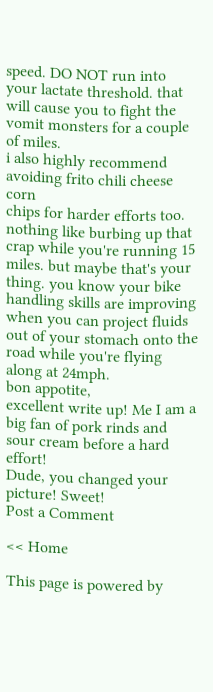speed. DO NOT run into your lactate threshold. that will cause you to fight the
vomit monsters for a couple of miles.
i also highly recommend avoiding frito chili cheese corn
chips for harder efforts too. nothing like burbing up that crap while you're running 15 miles. but maybe that's your thing. you know your bike handling skills are improving when you can project fluids out of your stomach onto the road while you're flying along at 24mph.
bon appotite,
excellent write up! Me I am a big fan of pork rinds and sour cream before a hard effort!
Dude, you changed your picture! Sweet!
Post a Comment

<< Home

This page is powered by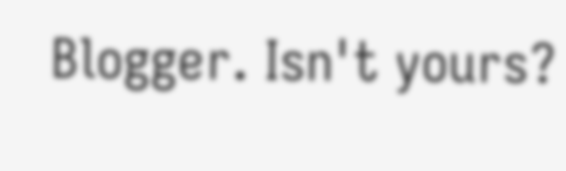Blogger. Isn't yours?